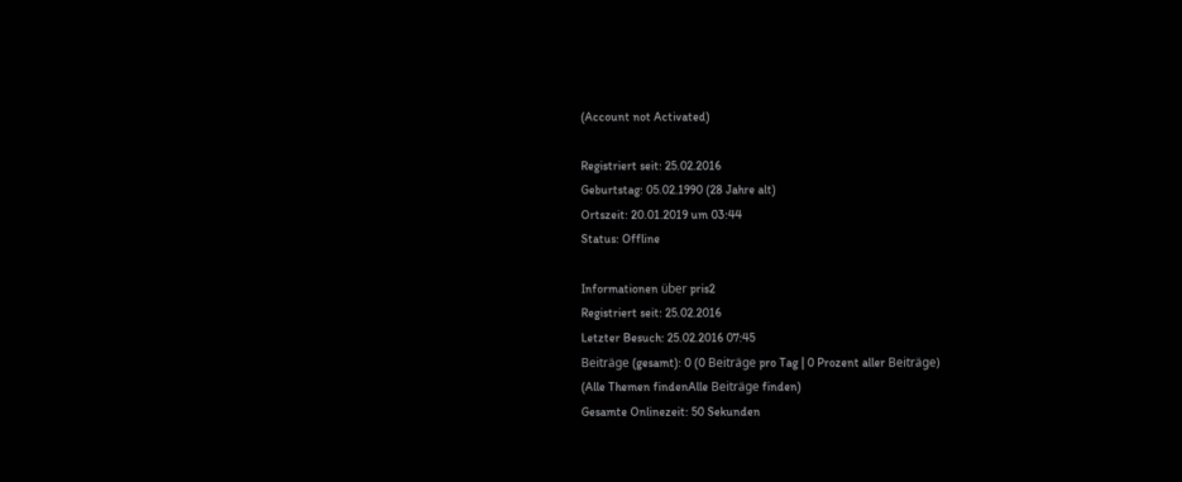(Account not Activated)

Registriert seit: 25.02.2016
Geburtstag: 05.02.1990 (28 Jahre alt)
Ortszeit: 20.01.2019 um 03:44
Status: Offline

Informationen über pris2
Registriert seit: 25.02.2016
Letzter Besuch: 25.02.2016 07:45
Beiträge (gesamt): 0 (0 Beiträge pro Tag | 0 Prozent aller Beiträge)
(Alle Themen findenAlle Beiträge finden)
Gesamte Onlinezeit: 50 Sekunden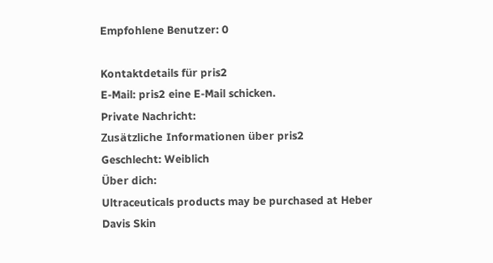Empfohlene Benutzer: 0

Kontaktdetails für pris2
E-Mail: pris2 eine E-Mail schicken.
Private Nachricht:
Zusätzliche Informationen über pris2
Geschlecht: Weiblich
Über dich:
Ultraceuticals products may be purchased at Heber Davis Skin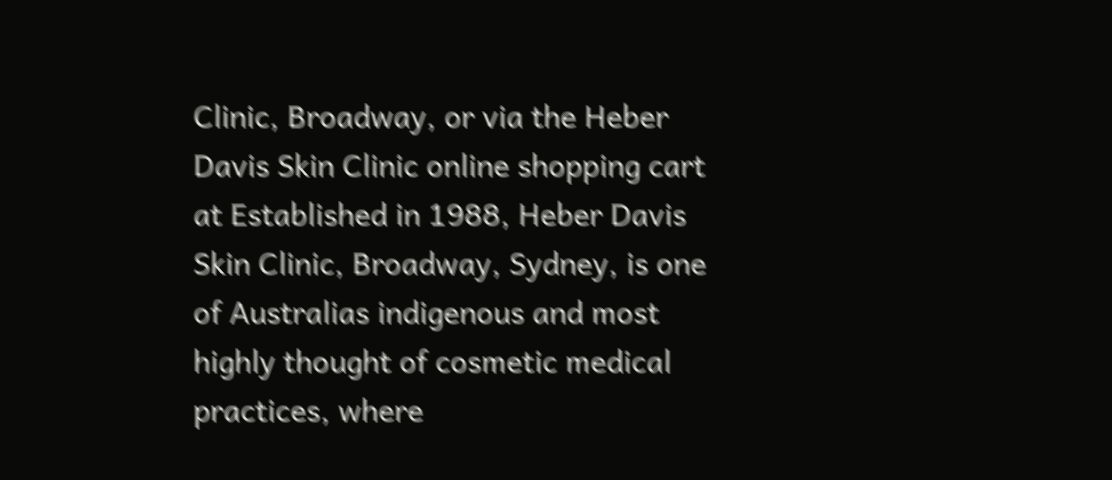Clinic, Broadway, or via the Heber Davis Skin Clinic online shopping cart at Established in 1988, Heber Davis Skin Clinic, Broadway, Sydney, is one of Australias indigenous and most highly thought of cosmetic medical practices, where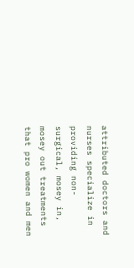attributed doctors and nurses specialize in providing non-surgical, mosey in, mosey out treatments that pro women and men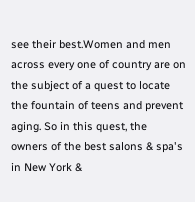see their best.Women and men across every one of country are on the subject of a quest to locate the fountain of teens and prevent aging. So in this quest, the owners of the best salons & spa's in New York &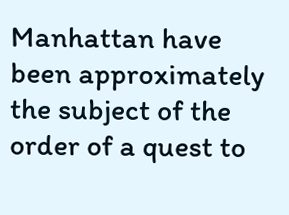Manhattan have been approximately the subject of the order of a quest to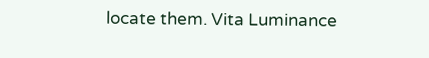locate them. Vita Luminance